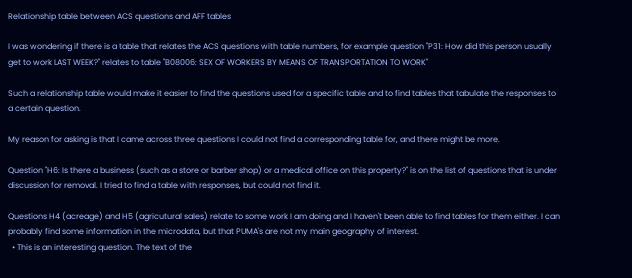Relationship table between ACS questions and AFF tables

I was wondering if there is a table that relates the ACS questions with table numbers, for example question "P31: How did this person usually get to work LAST WEEK?" relates to table "B08006: SEX OF WORKERS BY MEANS OF TRANSPORTATION TO WORK"

Such a relationship table would make it easier to find the questions used for a specific table and to find tables that tabulate the responses to a certain question.

My reason for asking is that I came across three questions I could not find a corresponding table for, and there might be more.

Question "H6: Is there a business (such as a store or barber shop) or a medical office on this property?" is on the list of questions that is under discussion for removal. I tried to find a table with responses, but could not find it.

Questions H4 (acreage) and H5 (agricutural sales) relate to some work I am doing and I haven't been able to find tables for them either. I can probably find some information in the microdata, but that PUMA's are not my main geography of interest.
  • This is an interesting question. The text of the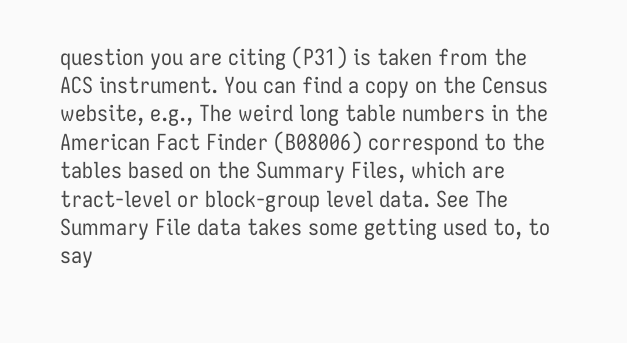question you are citing (P31) is taken from the ACS instrument. You can find a copy on the Census website, e.g., The weird long table numbers in the American Fact Finder (B08006) correspond to the tables based on the Summary Files, which are tract-level or block-group level data. See The Summary File data takes some getting used to, to say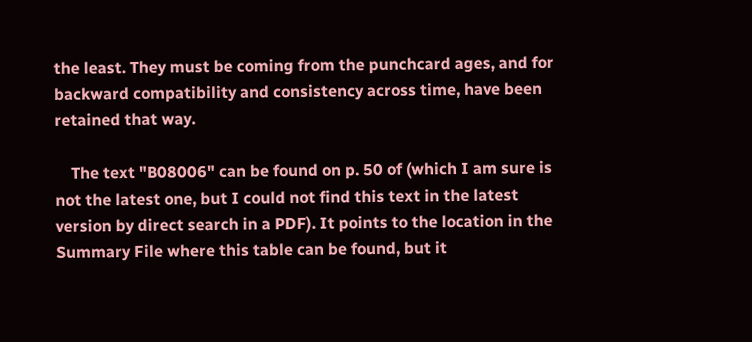the least. They must be coming from the punchcard ages, and for backward compatibility and consistency across time, have been retained that way.

    The text "B08006" can be found on p. 50 of (which I am sure is not the latest one, but I could not find this text in the latest version by direct search in a PDF). It points to the location in the Summary File where this table can be found, but it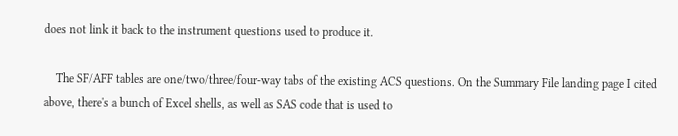does not link it back to the instrument questions used to produce it.

    The SF/AFF tables are one/two/three/four-way tabs of the existing ACS questions. On the Summary File landing page I cited above, there's a bunch of Excel shells, as well as SAS code that is used to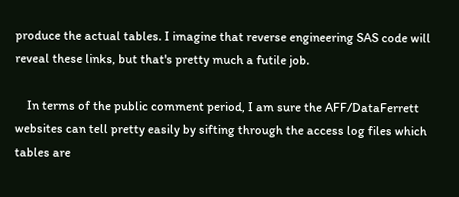produce the actual tables. I imagine that reverse engineering SAS code will reveal these links, but that's pretty much a futile job.

    In terms of the public comment period, I am sure the AFF/DataFerrett websites can tell pretty easily by sifting through the access log files which tables are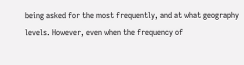being asked for the most frequently, and at what geography levels. However, even when the frequency of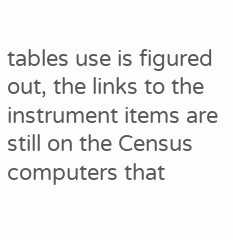tables use is figured out, the links to the instrument items are still on the Census computers that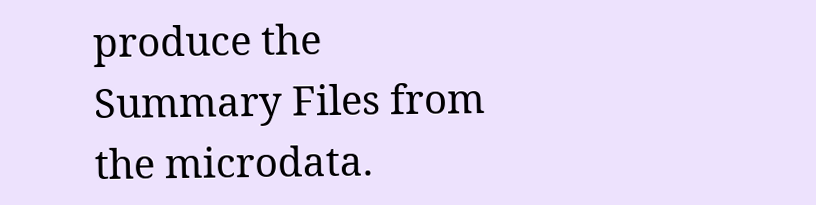produce the Summary Files from the microdata.